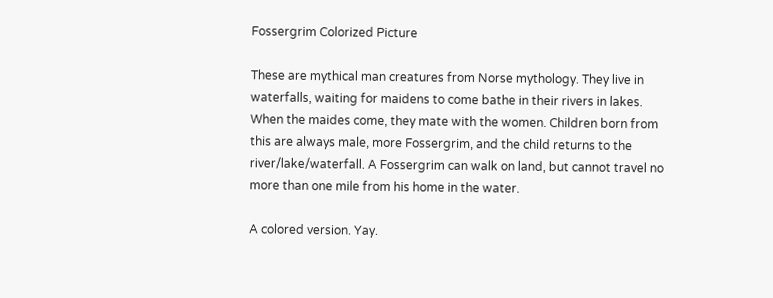Fossergrim Colorized Picture

These are mythical man creatures from Norse mythology. They live in waterfalls, waiting for maidens to come bathe in their rivers in lakes. When the maides come, they mate with the women. Children born from this are always male, more Fossergrim, and the child returns to the river/lake/waterfall. A Fossergrim can walk on land, but cannot travel no more than one mile from his home in the water.

A colored version. Yay.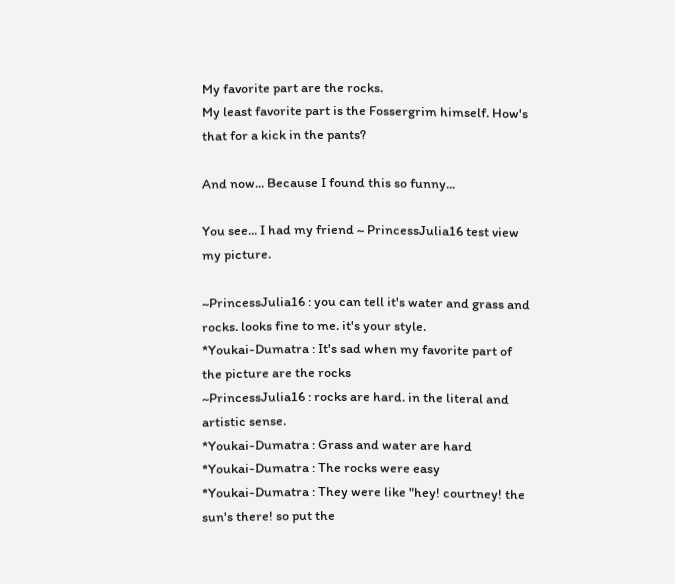My favorite part are the rocks.
My least favorite part is the Fossergrim himself. How's that for a kick in the pants?

And now... Because I found this so funny...

You see... I had my friend ~ PrincessJulia16 test view my picture.

~PrincessJulia16 : you can tell it's water and grass and rocks. looks fine to me. it's your style.
*Youkai-Dumatra : It's sad when my favorite part of the picture are the rocks
~PrincessJulia16 : rocks are hard. in the literal and artistic sense.
*Youkai-Dumatra : Grass and water are hard
*Youkai-Dumatra : The rocks were easy
*Youkai-Dumatra : They were like "hey! courtney! the sun's there! so put the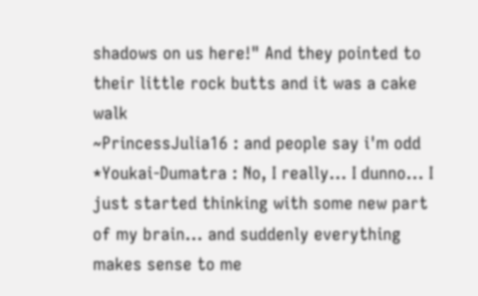shadows on us here!" And they pointed to their little rock butts and it was a cake walk
~PrincessJulia16 : and people say i'm odd
*Youkai-Dumatra : No, I really... I dunno... I just started thinking with some new part of my brain... and suddenly everything makes sense to me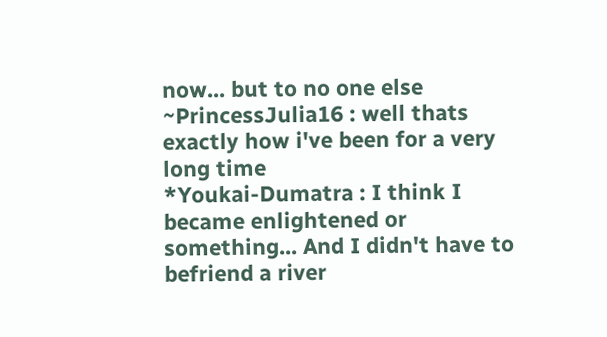now... but to no one else
~PrincessJulia16 : well thats exactly how i've been for a very long time
*Youkai-Dumatra : I think I became enlightened or something... And I didn't have to befriend a river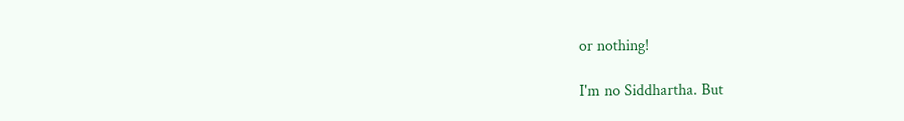or nothing!

I'm no Siddhartha. But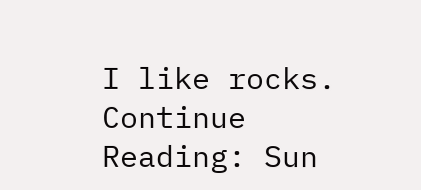I like rocks.
Continue Reading: Sun